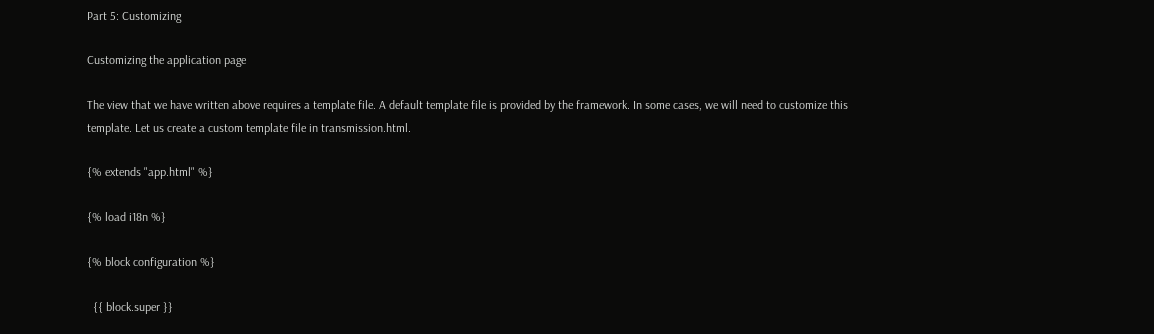Part 5: Customizing

Customizing the application page

The view that we have written above requires a template file. A default template file is provided by the framework. In some cases, we will need to customize this template. Let us create a custom template file in transmission.html.

{% extends "app.html" %}

{% load i18n %}

{% block configuration %}

  {{ block.super }}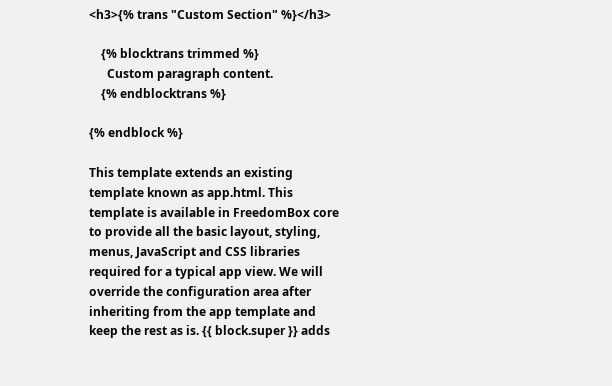<h3>{% trans "Custom Section" %}</h3>

    {% blocktrans trimmed %}
      Custom paragraph content.
    {% endblocktrans %}

{% endblock %}

This template extends an existing template known as app.html. This template is available in FreedomBox core to provide all the basic layout, styling, menus, JavaScript and CSS libraries required for a typical app view. We will override the configuration area after inheriting from the app template and keep the rest as is. {{ block.super }} adds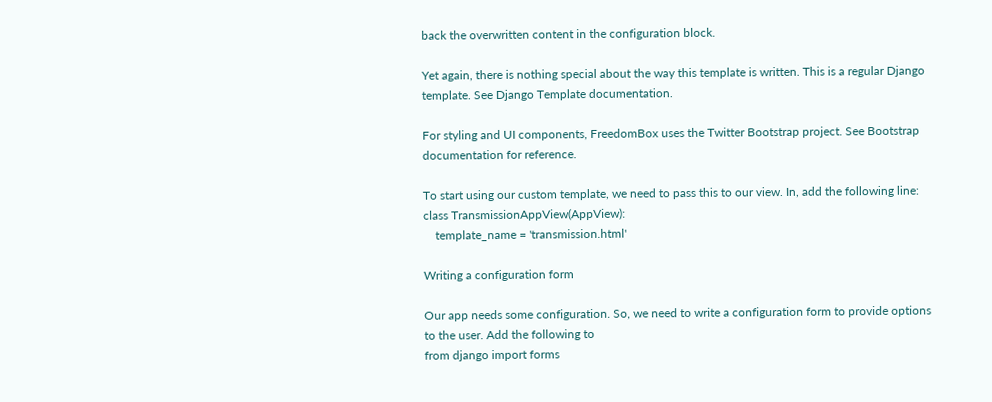back the overwritten content in the configuration block.

Yet again, there is nothing special about the way this template is written. This is a regular Django template. See Django Template documentation.

For styling and UI components, FreedomBox uses the Twitter Bootstrap project. See Bootstrap documentation for reference.

To start using our custom template, we need to pass this to our view. In, add the following line:
class TransmissionAppView(AppView):
    template_name = 'transmission.html'

Writing a configuration form

Our app needs some configuration. So, we need to write a configuration form to provide options to the user. Add the following to
from django import forms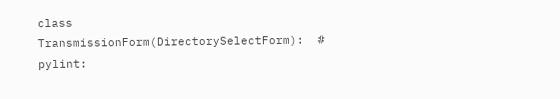class TransmissionForm(DirectorySelectForm):  # pylint: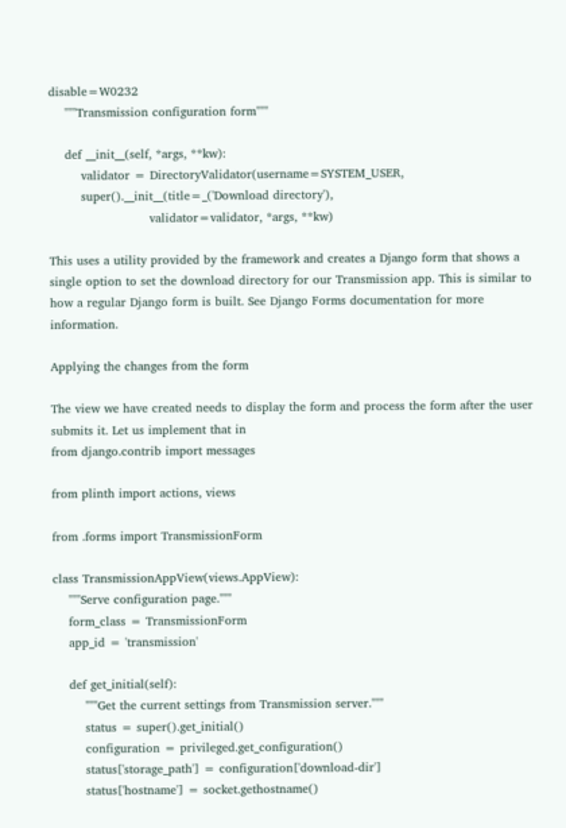disable=W0232
    """Transmission configuration form"""

    def __init__(self, *args, **kw):
        validator = DirectoryValidator(username=SYSTEM_USER,
        super().__init__(title=_('Download directory'),
                         validator=validator, *args, **kw)

This uses a utility provided by the framework and creates a Django form that shows a single option to set the download directory for our Transmission app. This is similar to how a regular Django form is built. See Django Forms documentation for more information.

Applying the changes from the form

The view we have created needs to display the form and process the form after the user submits it. Let us implement that in
from django.contrib import messages

from plinth import actions, views

from .forms import TransmissionForm

class TransmissionAppView(views.AppView):
    """Serve configuration page."""
    form_class = TransmissionForm
    app_id = 'transmission'

    def get_initial(self):
        """Get the current settings from Transmission server."""
        status = super().get_initial()
        configuration = privileged.get_configuration()
        status['storage_path'] = configuration['download-dir']
        status['hostname'] = socket.gethostname()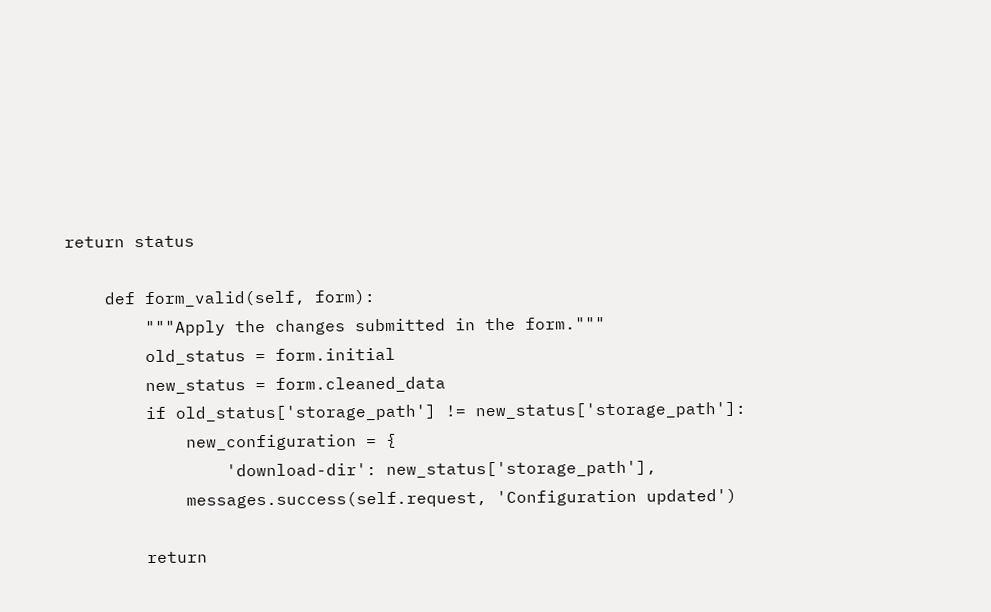return status

    def form_valid(self, form):
        """Apply the changes submitted in the form."""
        old_status = form.initial
        new_status = form.cleaned_data
        if old_status['storage_path'] != new_status['storage_path']:
            new_configuration = {
                'download-dir': new_status['storage_path'],
            messages.success(self.request, 'Configuration updated')

        return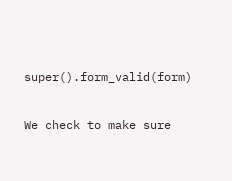super().form_valid(form)

We check to make sure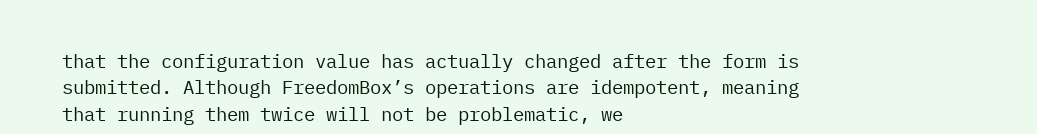that the configuration value has actually changed after the form is submitted. Although FreedomBox’s operations are idempotent, meaning that running them twice will not be problematic, we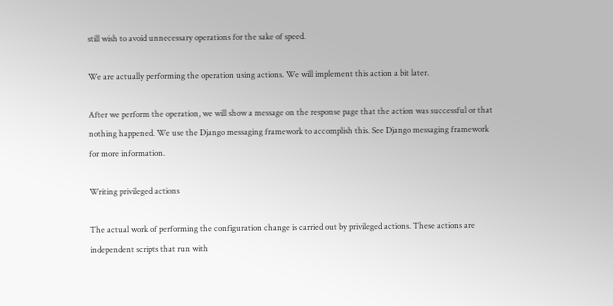still wish to avoid unnecessary operations for the sake of speed.

We are actually performing the operation using actions. We will implement this action a bit later.

After we perform the operation, we will show a message on the response page that the action was successful or that nothing happened. We use the Django messaging framework to accomplish this. See Django messaging framework for more information.

Writing privileged actions

The actual work of performing the configuration change is carried out by privileged actions. These actions are independent scripts that run with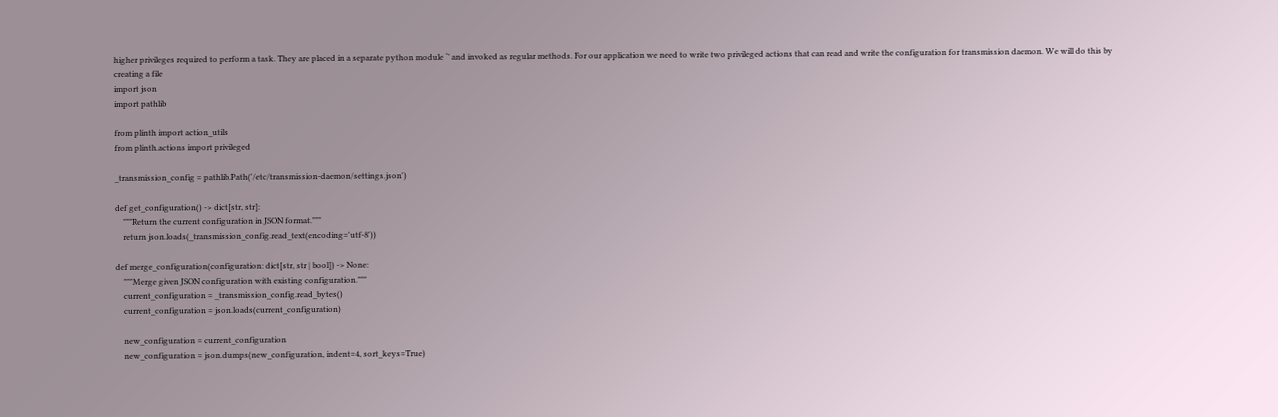higher privileges required to perform a task. They are placed in a separate python module ‘’ and invoked as regular methods. For our application we need to write two privileged actions that can read and write the configuration for transmission daemon. We will do this by creating a file
import json
import pathlib

from plinth import action_utils
from plinth.actions import privileged

_transmission_config = pathlib.Path('/etc/transmission-daemon/settings.json')

def get_configuration() -> dict[str, str]:
    """Return the current configuration in JSON format."""
    return json.loads(_transmission_config.read_text(encoding='utf-8'))

def merge_configuration(configuration: dict[str, str | bool]) -> None:
    """Merge given JSON configuration with existing configuration."""
    current_configuration = _transmission_config.read_bytes()
    current_configuration = json.loads(current_configuration)

    new_configuration = current_configuration
    new_configuration = json.dumps(new_configuration, indent=4, sort_keys=True)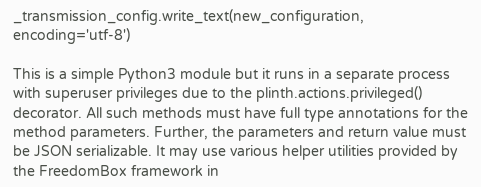_transmission_config.write_text(new_configuration, encoding='utf-8')

This is a simple Python3 module but it runs in a separate process with superuser privileges due to the plinth.actions.privileged() decorator. All such methods must have full type annotations for the method parameters. Further, the parameters and return value must be JSON serializable. It may use various helper utilities provided by the FreedomBox framework in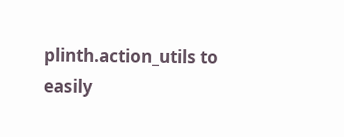plinth.action_utils to easily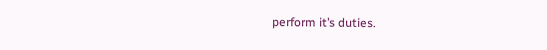perform it’s duties.